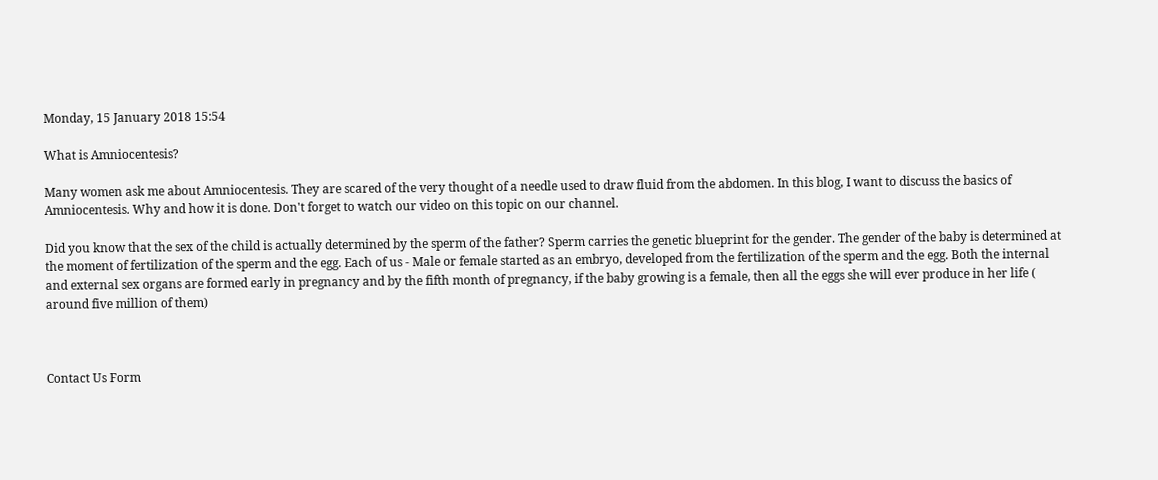Monday, 15 January 2018 15:54

What is Amniocentesis?

Many women ask me about Amniocentesis. They are scared of the very thought of a needle used to draw fluid from the abdomen. In this blog, I want to discuss the basics of Amniocentesis. Why and how it is done. Don't forget to watch our video on this topic on our channel.

Did you know that the sex of the child is actually determined by the sperm of the father? Sperm carries the genetic blueprint for the gender. The gender of the baby is determined at the moment of fertilization of the sperm and the egg. Each of us - Male or female started as an embryo, developed from the fertilization of the sperm and the egg. Both the internal and external sex organs are formed early in pregnancy and by the fifth month of pregnancy, if the baby growing is a female, then all the eggs she will ever produce in her life ( around five million of them)



Contact Us Form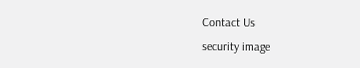Contact Us
security image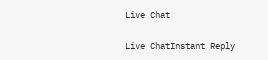Live Chat

Live ChatInstant Reply